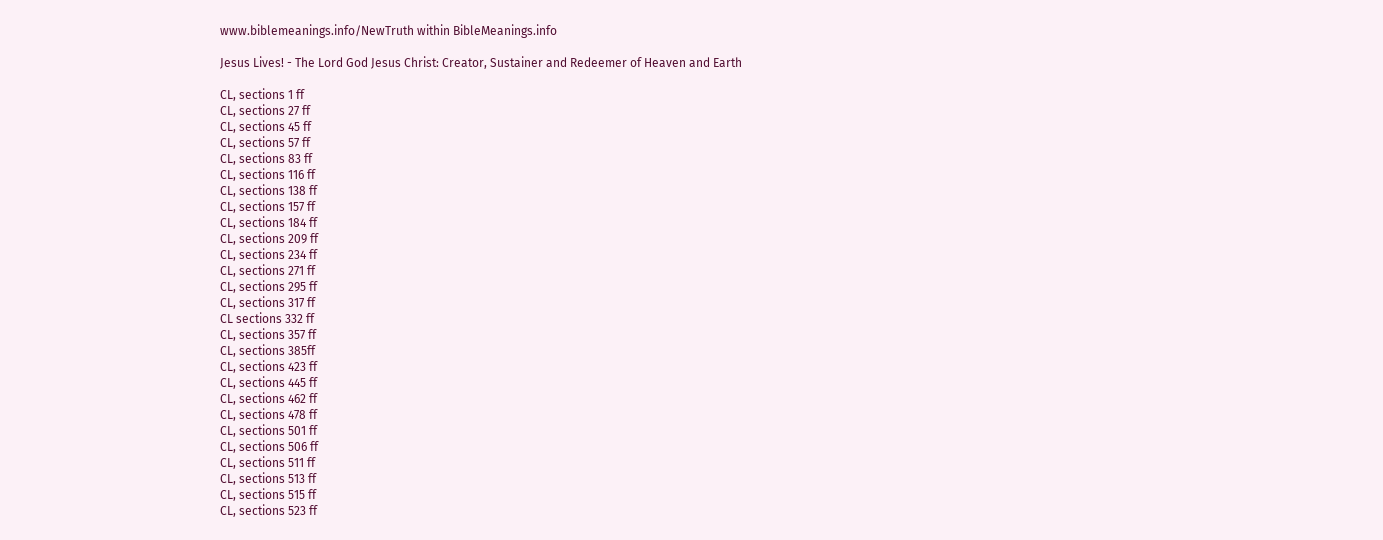www.biblemeanings.info/NewTruth within BibleMeanings.info

Jesus Lives! - The Lord God Jesus Christ: Creator, Sustainer and Redeemer of Heaven and Earth

CL, sections 1 ff
CL, sections 27 ff
CL, sections 45 ff
CL, sections 57 ff
CL, sections 83 ff
CL, sections 116 ff
CL, sections 138 ff
CL, sections 157 ff
CL, sections 184 ff
CL, sections 209 ff
CL, sections 234 ff
CL, sections 271 ff
CL, sections 295 ff
CL, sections 317 ff
CL sections 332 ff
CL, sections 357 ff
CL, sections 385ff
CL, sections 423 ff
CL, sections 445 ff
CL, sections 462 ff
CL, sections 478 ff
CL, sections 501 ff
CL, sections 506 ff
CL, sections 511 ff
CL, sections 513 ff
CL, sections 515 ff
CL, sections 523 ff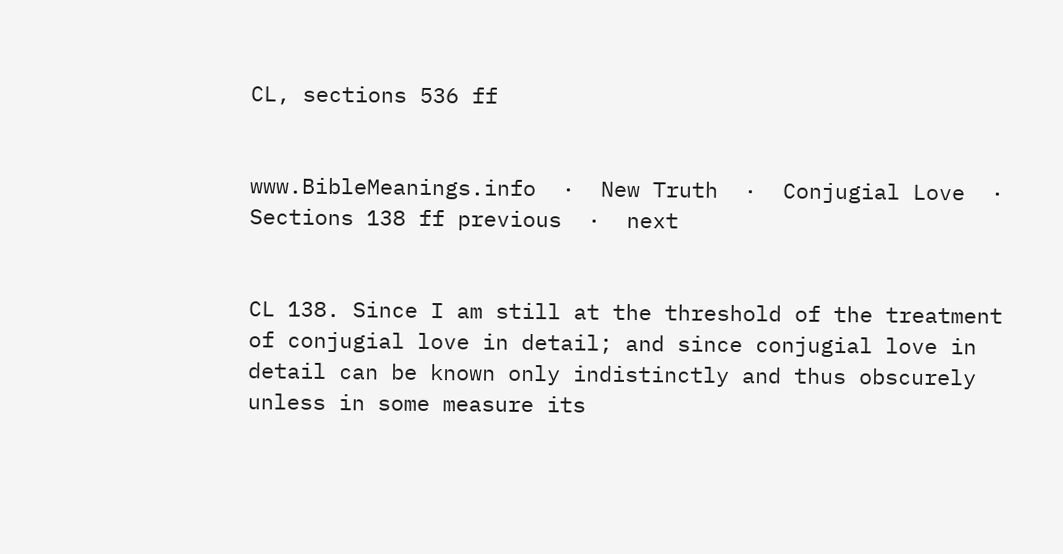CL, sections 536 ff


www.BibleMeanings.info  ·  New Truth  ·  Conjugial Love  ·  Sections 138 ff previous  ·  next


CL 138. Since I am still at the threshold of the treatment of conjugial love in detail; and since conjugial love in detail can be known only indistinctly and thus obscurely unless in some measure its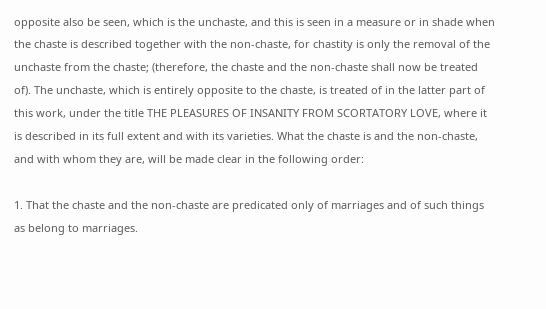opposite also be seen, which is the unchaste, and this is seen in a measure or in shade when the chaste is described together with the non-chaste, for chastity is only the removal of the unchaste from the chaste; (therefore, the chaste and the non-chaste shall now be treated of). The unchaste, which is entirely opposite to the chaste, is treated of in the latter part of this work, under the title THE PLEASURES OF INSANITY FROM SCORTATORY LOVE, where it is described in its full extent and with its varieties. What the chaste is and the non-chaste, and with whom they are, will be made clear in the following order:

1. That the chaste and the non-chaste are predicated only of marriages and of such things as belong to marriages.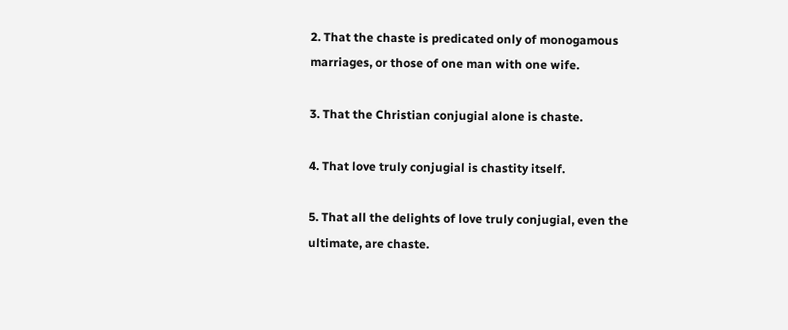2. That the chaste is predicated only of monogamous marriages, or those of one man with one wife.

3. That the Christian conjugial alone is chaste.

4. That love truly conjugial is chastity itself.

5. That all the delights of love truly conjugial, even the ultimate, are chaste.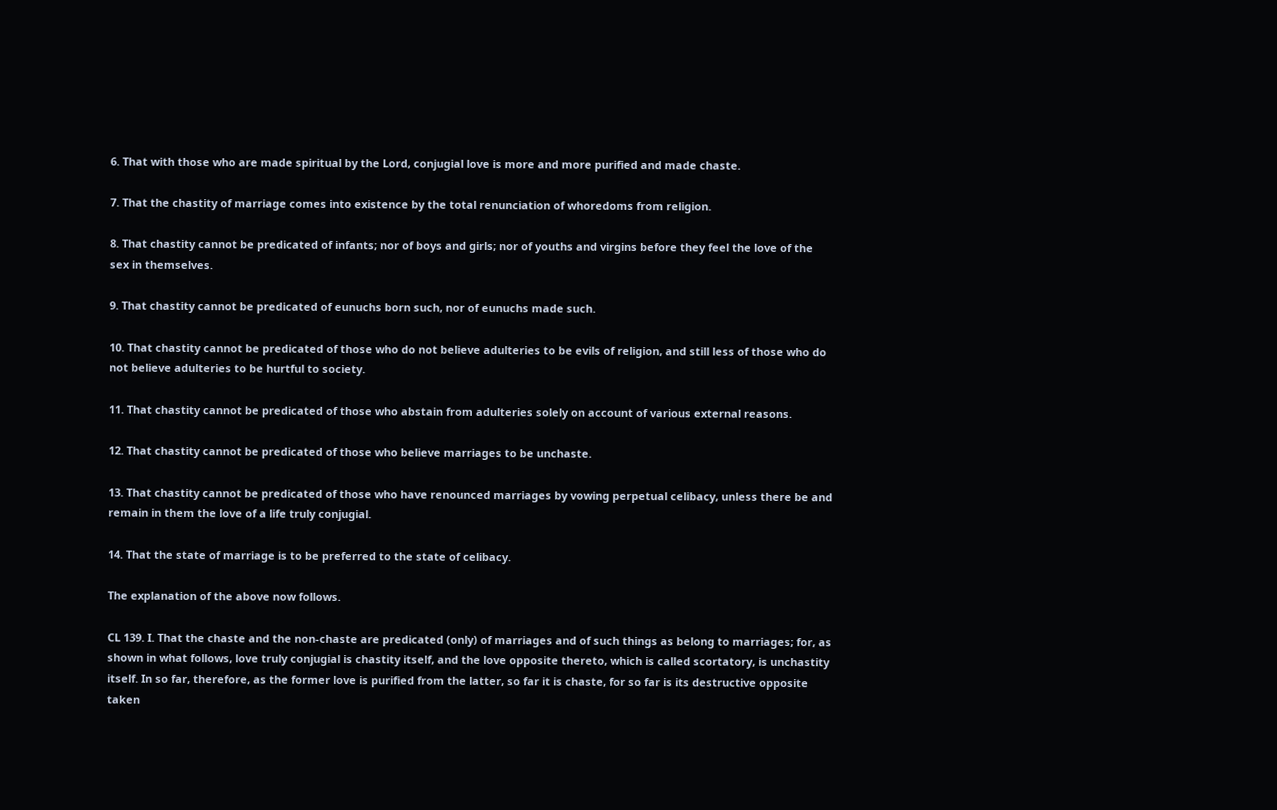6. That with those who are made spiritual by the Lord, conjugial love is more and more purified and made chaste.

7. That the chastity of marriage comes into existence by the total renunciation of whoredoms from religion.

8. That chastity cannot be predicated of infants; nor of boys and girls; nor of youths and virgins before they feel the love of the sex in themselves.

9. That chastity cannot be predicated of eunuchs born such, nor of eunuchs made such.

10. That chastity cannot be predicated of those who do not believe adulteries to be evils of religion, and still less of those who do not believe adulteries to be hurtful to society.

11. That chastity cannot be predicated of those who abstain from adulteries solely on account of various external reasons.

12. That chastity cannot be predicated of those who believe marriages to be unchaste.

13. That chastity cannot be predicated of those who have renounced marriages by vowing perpetual celibacy, unless there be and remain in them the love of a life truly conjugial.

14. That the state of marriage is to be preferred to the state of celibacy.

The explanation of the above now follows.

CL 139. I. That the chaste and the non-chaste are predicated (only) of marriages and of such things as belong to marriages; for, as shown in what follows, love truly conjugial is chastity itself, and the love opposite thereto, which is called scortatory, is unchastity itself. In so far, therefore, as the former love is purified from the latter, so far it is chaste, for so far is its destructive opposite taken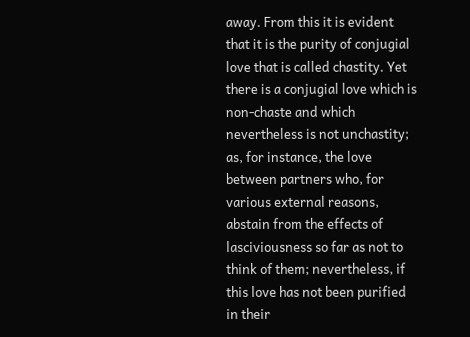away. From this it is evident that it is the purity of conjugial love that is called chastity. Yet there is a conjugial love which is non-chaste and which nevertheless is not unchastity; as, for instance, the love between partners who, for various external reasons, abstain from the effects of lasciviousness so far as not to think of them; nevertheless, if this love has not been purified in their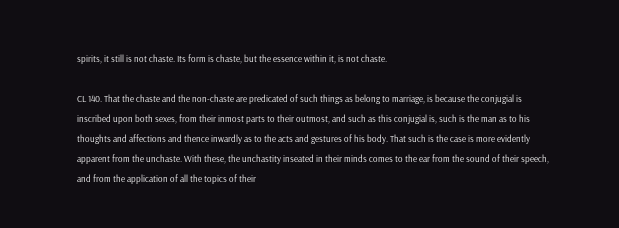spirits, it still is not chaste. Its form is chaste, but the essence within it, is not chaste.

CL 140. That the chaste and the non-chaste are predicated of such things as belong to marriage, is because the conjugial is inscribed upon both sexes, from their inmost parts to their outmost, and such as this conjugial is, such is the man as to his thoughts and affections and thence inwardly as to the acts and gestures of his body. That such is the case is more evidently apparent from the unchaste. With these, the unchastity inseated in their minds comes to the ear from the sound of their speech, and from the application of all the topics of their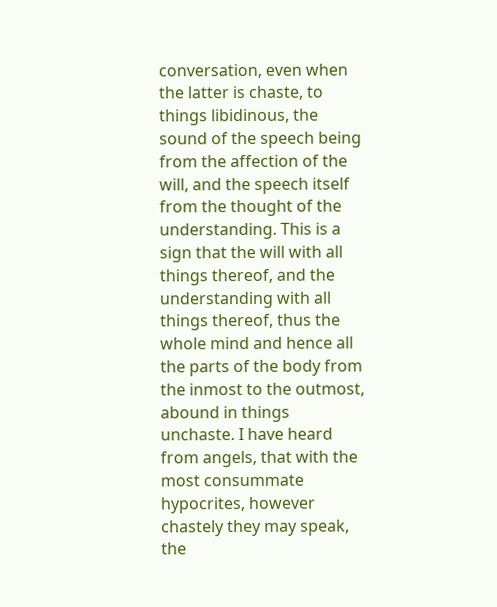conversation, even when the latter is chaste, to things libidinous, the sound of the speech being from the affection of the will, and the speech itself from the thought of the understanding. This is a sign that the will with all things thereof, and the understanding with all things thereof, thus the whole mind and hence all the parts of the body from the inmost to the outmost, abound in things unchaste. I have heard from angels, that with the most consummate hypocrites, however chastely they may speak, the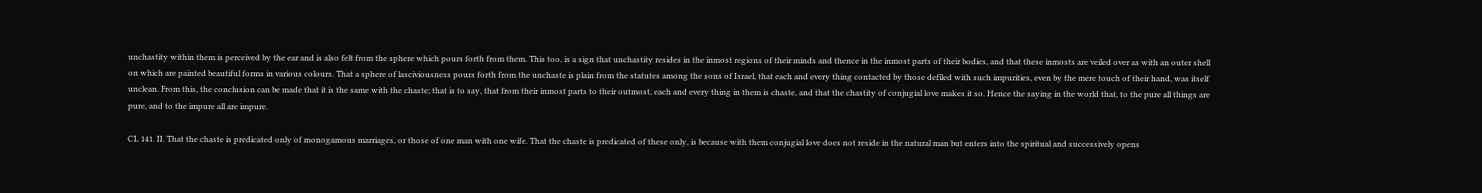unchastity within them is perceived by the ear and is also felt from the sphere which pours forth from them. This too, is a sign that unchastity resides in the inmost regions of their minds and thence in the inmost parts of their bodies, and that these inmosts are veiled over as with an outer shell on which are painted beautiful forms in various colours. That a sphere of lasciviousness pours forth from the unchaste is plain from the statutes among the sons of Israel, that each and every thing contacted by those defiled with such impurities, even by the mere touch of their hand, was itself unclean. From this, the conclusion can be made that it is the same with the chaste; that is to say, that from their inmost parts to their outmost, each and every thing in them is chaste, and that the chastity of conjugial love makes it so. Hence the saying in the world that, to the pure all things are pure, and to the impure all are impure.

CL 141. II. That the chaste is predicated only of monogamous marriages, or those of one man with one wife. That the chaste is predicated of these only, is because with them conjugial love does not reside in the natural man but enters into the spiritual and successively opens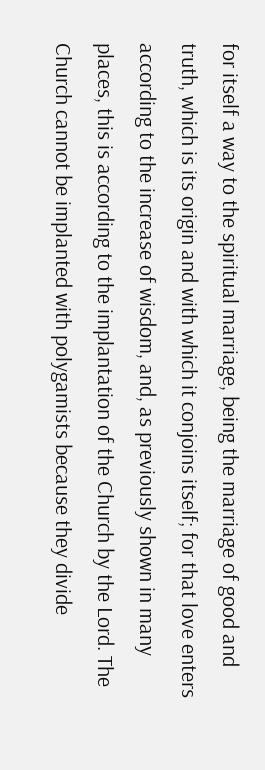for itself a way to the spiritual marriage, being the marriage of good and truth, which is its origin and with which it conjoins itself; for that love enters according to the increase of wisdom, and, as previously shown in many places, this is according to the implantation of the Church by the Lord. The Church cannot be implanted with polygamists because they divide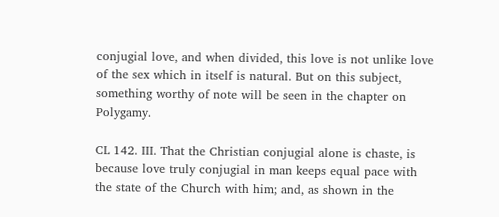conjugial love, and when divided, this love is not unlike love of the sex which in itself is natural. But on this subject, something worthy of note will be seen in the chapter on Polygamy.

CL 142. III. That the Christian conjugial alone is chaste, is because love truly conjugial in man keeps equal pace with the state of the Church with him; and, as shown in the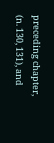preceding chapter, (n. 130, 131), and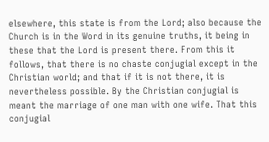elsewhere, this state is from the Lord; also because the Church is in the Word in its genuine truths, it being in these that the Lord is present there. From this it follows, that there is no chaste conjugial except in the Christian world; and that if it is not there, it is nevertheless possible. By the Christian conjugial is meant the marriage of one man with one wife. That this conjugial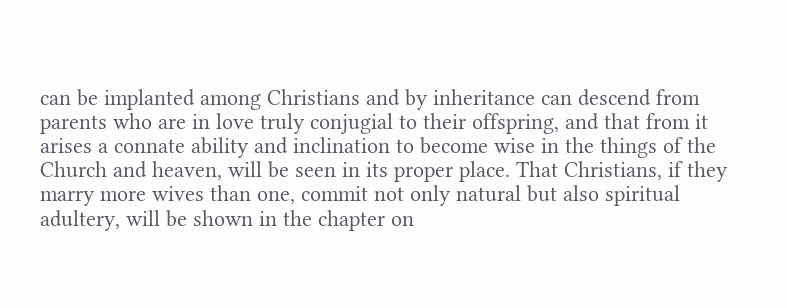can be implanted among Christians and by inheritance can descend from parents who are in love truly conjugial to their offspring, and that from it arises a connate ability and inclination to become wise in the things of the Church and heaven, will be seen in its proper place. That Christians, if they marry more wives than one, commit not only natural but also spiritual adultery, will be shown in the chapter on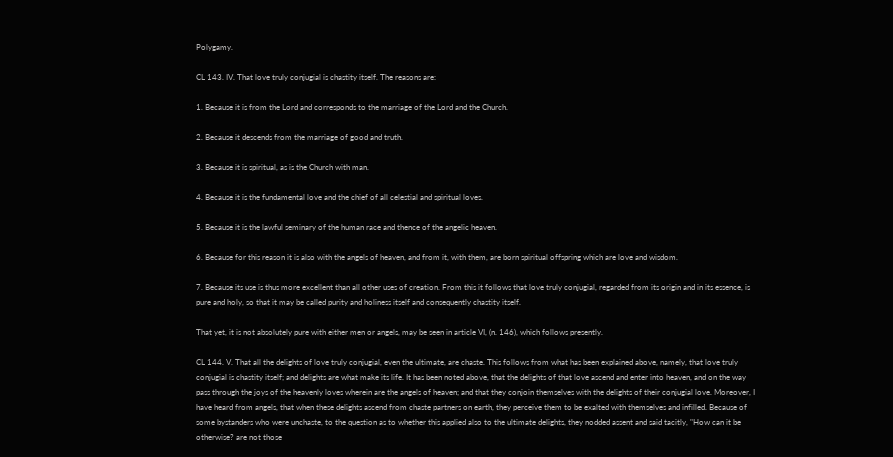Polygamy.

CL 143. IV. That love truly conjugial is chastity itself. The reasons are:

1. Because it is from the Lord and corresponds to the marriage of the Lord and the Church.

2. Because it descends from the marriage of good and truth.

3. Because it is spiritual, as is the Church with man.

4. Because it is the fundamental love and the chief of all celestial and spiritual loves.

5. Because it is the lawful seminary of the human race and thence of the angelic heaven.

6. Because for this reason it is also with the angels of heaven, and from it, with them, are born spiritual offspring which are love and wisdom.

7. Because its use is thus more excellent than all other uses of creation. From this it follows that love truly conjugial, regarded from its origin and in its essence, is pure and holy, so that it may be called purity and holiness itself and consequently chastity itself.

That yet, it is not absolutely pure with either men or angels, may be seen in article VI, (n. 146), which follows presently.

CL 144. V. That all the delights of love truly conjugial, even the ultimate, are chaste. This follows from what has been explained above, namely, that love truly conjugial is chastity itself; and delights are what make its life. It has been noted above, that the delights of that love ascend and enter into heaven, and on the way pass through the joys of the heavenly loves wherein are the angels of heaven; and that they conjoin themselves with the delights of their conjugial love. Moreover, I have heard from angels, that when these delights ascend from chaste partners on earth, they perceive them to be exalted with themselves and infilled. Because of some bystanders who were unchaste, to the question as to whether this applied also to the ultimate delights, they nodded assent and said tacitly, "How can it be otherwise? are not those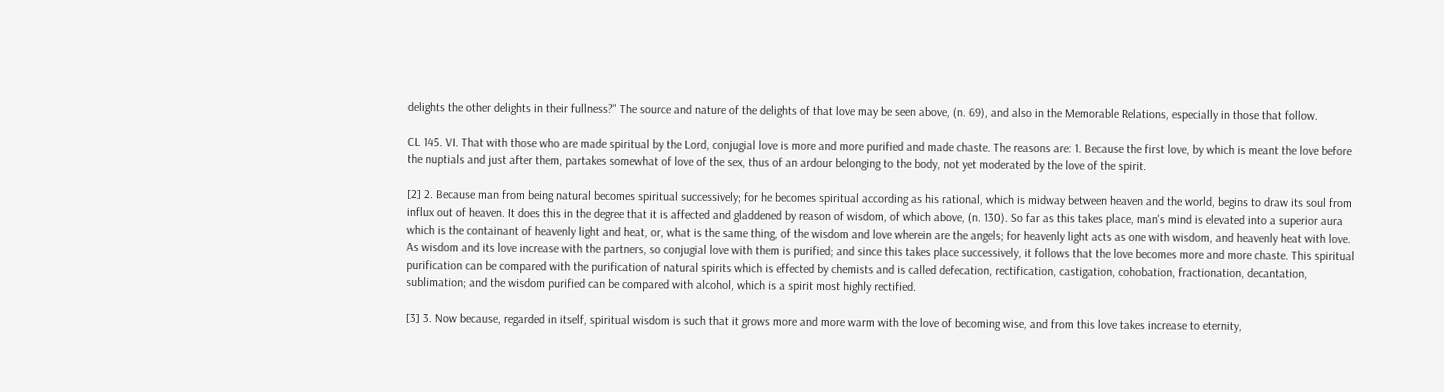delights the other delights in their fullness?" The source and nature of the delights of that love may be seen above, (n. 69), and also in the Memorable Relations, especially in those that follow.

CL 145. VI. That with those who are made spiritual by the Lord, conjugial love is more and more purified and made chaste. The reasons are: 1. Because the first love, by which is meant the love before the nuptials and just after them, partakes somewhat of love of the sex, thus of an ardour belonging to the body, not yet moderated by the love of the spirit.

[2] 2. Because man from being natural becomes spiritual successively; for he becomes spiritual according as his rational, which is midway between heaven and the world, begins to draw its soul from influx out of heaven. It does this in the degree that it is affected and gladdened by reason of wisdom, of which above, (n. 130). So far as this takes place, man's mind is elevated into a superior aura which is the containant of heavenly light and heat, or, what is the same thing, of the wisdom and love wherein are the angels; for heavenly light acts as one with wisdom, and heavenly heat with love. As wisdom and its love increase with the partners, so conjugial love with them is purified; and since this takes place successively, it follows that the love becomes more and more chaste. This spiritual purification can be compared with the purification of natural spirits which is effected by chemists and is called defecation, rectification, castigation, cohobation, fractionation, decantation, sublimation; and the wisdom purified can be compared with alcohol, which is a spirit most highly rectified.

[3] 3. Now because, regarded in itself, spiritual wisdom is such that it grows more and more warm with the love of becoming wise, and from this love takes increase to eternity,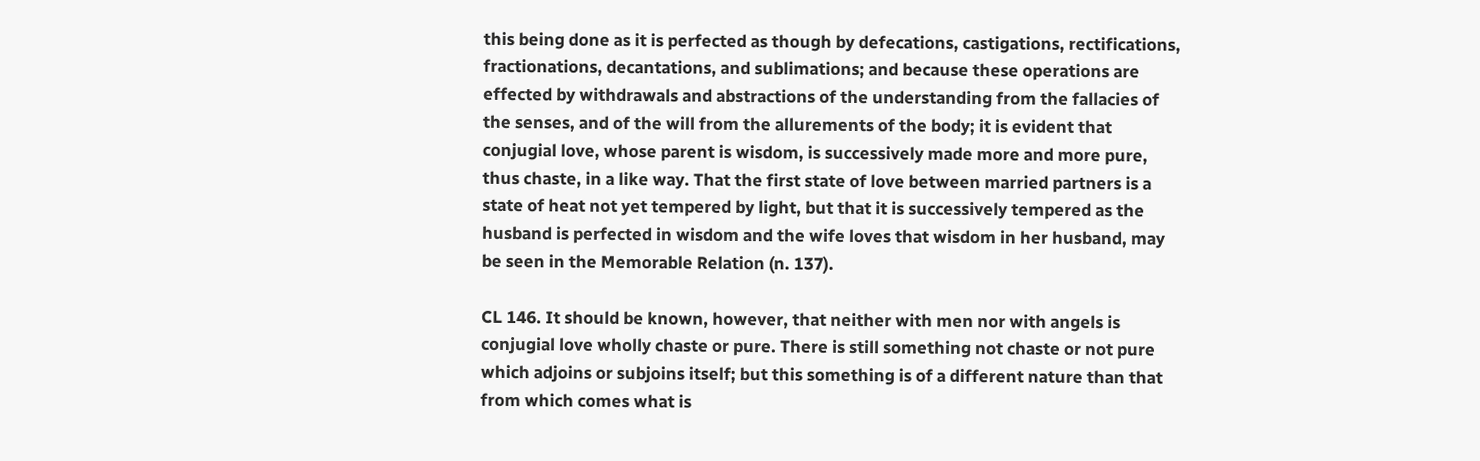this being done as it is perfected as though by defecations, castigations, rectifications, fractionations, decantations, and sublimations; and because these operations are effected by withdrawals and abstractions of the understanding from the fallacies of the senses, and of the will from the allurements of the body; it is evident that conjugial love, whose parent is wisdom, is successively made more and more pure, thus chaste, in a like way. That the first state of love between married partners is a state of heat not yet tempered by light, but that it is successively tempered as the husband is perfected in wisdom and the wife loves that wisdom in her husband, may be seen in the Memorable Relation (n. 137).

CL 146. It should be known, however, that neither with men nor with angels is conjugial love wholly chaste or pure. There is still something not chaste or not pure which adjoins or subjoins itself; but this something is of a different nature than that from which comes what is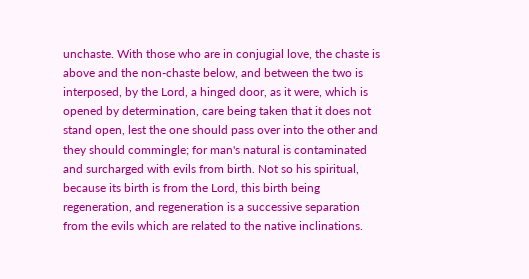unchaste. With those who are in conjugial love, the chaste is above and the non-chaste below, and between the two is interposed, by the Lord, a hinged door, as it were, which is opened by determination, care being taken that it does not stand open, lest the one should pass over into the other and they should commingle; for man's natural is contaminated and surcharged with evils from birth. Not so his spiritual, because its birth is from the Lord, this birth being regeneration, and regeneration is a successive separation from the evils which are related to the native inclinations.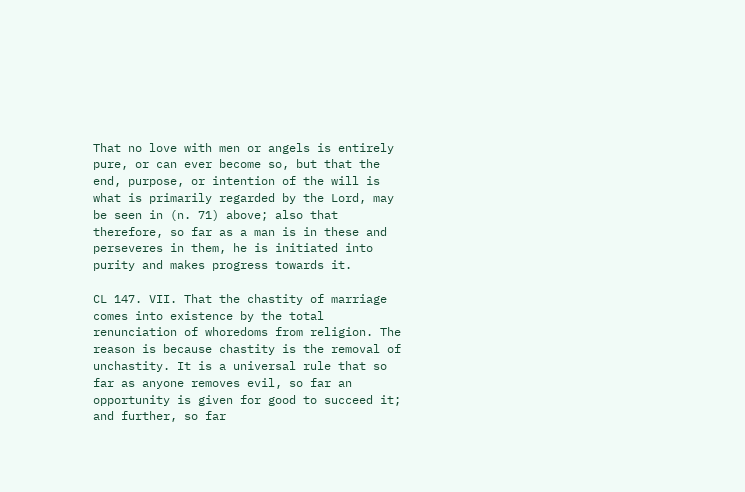That no love with men or angels is entirely pure, or can ever become so, but that the end, purpose, or intention of the will is what is primarily regarded by the Lord, may be seen in (n. 71) above; also that therefore, so far as a man is in these and perseveres in them, he is initiated into purity and makes progress towards it.

CL 147. VII. That the chastity of marriage comes into existence by the total renunciation of whoredoms from religion. The reason is because chastity is the removal of unchastity. It is a universal rule that so far as anyone removes evil, so far an opportunity is given for good to succeed it; and further, so far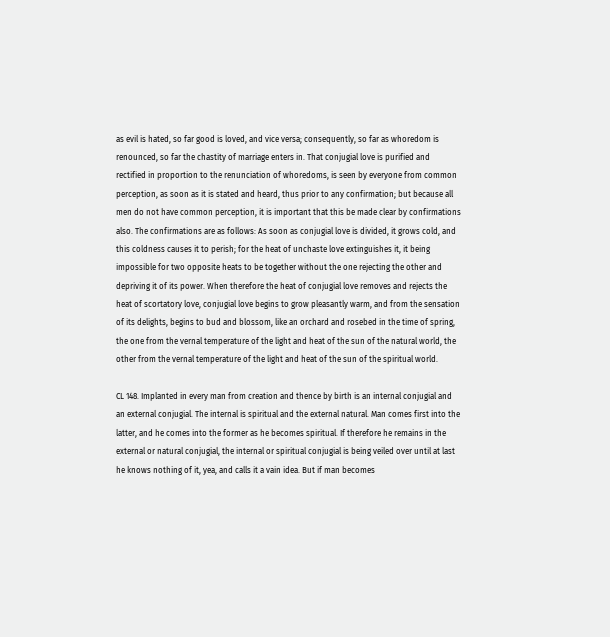as evil is hated, so far good is loved, and vice versa; consequently, so far as whoredom is renounced, so far the chastity of marriage enters in. That conjugial love is purified and rectified in proportion to the renunciation of whoredoms, is seen by everyone from common perception, as soon as it is stated and heard, thus prior to any confirmation; but because all men do not have common perception, it is important that this be made clear by confirmations also. The confirmations are as follows: As soon as conjugial love is divided, it grows cold, and this coldness causes it to perish; for the heat of unchaste love extinguishes it, it being impossible for two opposite heats to be together without the one rejecting the other and depriving it of its power. When therefore the heat of conjugial love removes and rejects the heat of scortatory love, conjugial love begins to grow pleasantly warm, and from the sensation of its delights, begins to bud and blossom, like an orchard and rosebed in the time of spring, the one from the vernal temperature of the light and heat of the sun of the natural world, the other from the vernal temperature of the light and heat of the sun of the spiritual world.

CL 148. Implanted in every man from creation and thence by birth is an internal conjugial and an external conjugial. The internal is spiritual and the external natural. Man comes first into the latter, and he comes into the former as he becomes spiritual. If therefore he remains in the external or natural conjugial, the internal or spiritual conjugial is being veiled over until at last he knows nothing of it, yea, and calls it a vain idea. But if man becomes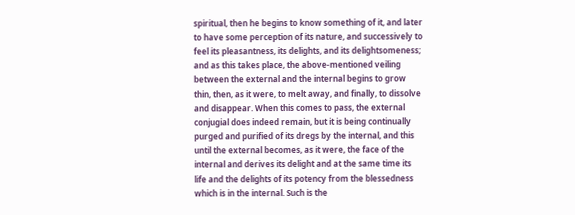spiritual, then he begins to know something of it, and later to have some perception of its nature, and successively to feel its pleasantness, its delights, and its delightsomeness; and as this takes place, the above-mentioned veiling between the external and the internal begins to grow thin, then, as it were, to melt away, and finally, to dissolve and disappear. When this comes to pass, the external conjugial does indeed remain, but it is being continually purged and purified of its dregs by the internal, and this until the external becomes, as it were, the face of the internal and derives its delight and at the same time its life and the delights of its potency from the blessedness which is in the internal. Such is the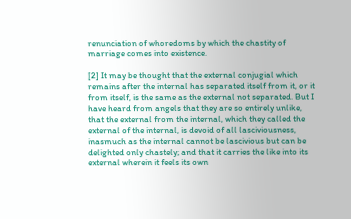renunciation of whoredoms by which the chastity of marriage comes into existence.

[2] It may be thought that the external conjugial which remains after the internal has separated itself from it, or it from itself, is the same as the external not separated. But I have heard from angels that they are so entirely unlike, that the external from the internal, which they called the external of the internal, is devoid of all lasciviousness, inasmuch as the internal cannot be lascivious but can be delighted only chastely; and that it carries the like into its external wherein it feels its own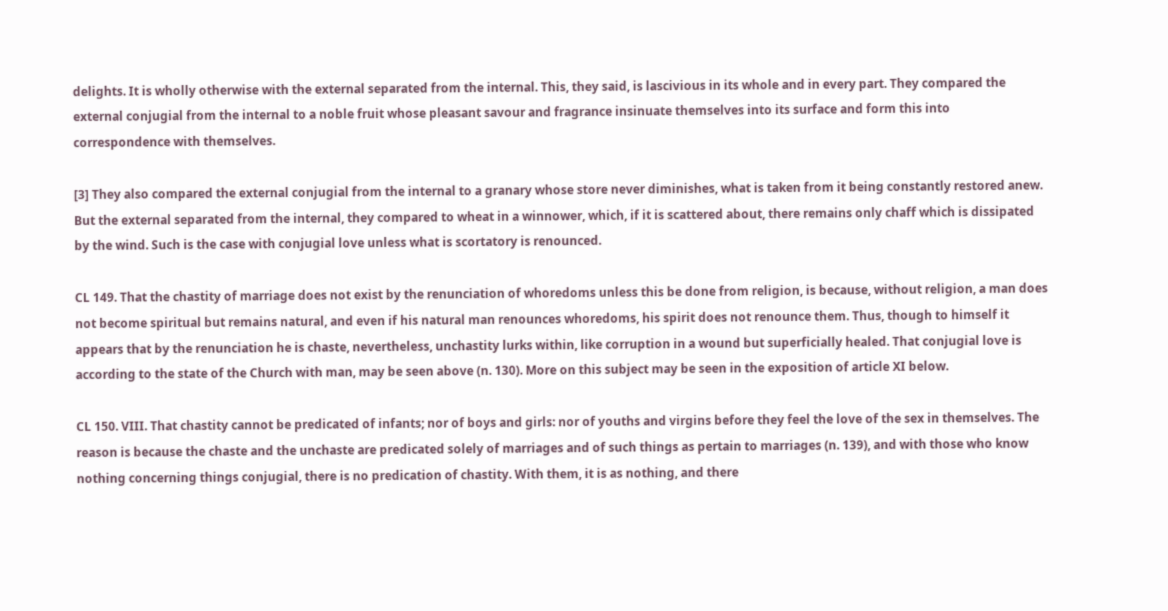delights. It is wholly otherwise with the external separated from the internal. This, they said, is lascivious in its whole and in every part. They compared the external conjugial from the internal to a noble fruit whose pleasant savour and fragrance insinuate themselves into its surface and form this into correspondence with themselves.

[3] They also compared the external conjugial from the internal to a granary whose store never diminishes, what is taken from it being constantly restored anew. But the external separated from the internal, they compared to wheat in a winnower, which, if it is scattered about, there remains only chaff which is dissipated by the wind. Such is the case with conjugial love unless what is scortatory is renounced.

CL 149. That the chastity of marriage does not exist by the renunciation of whoredoms unless this be done from religion, is because, without religion, a man does not become spiritual but remains natural, and even if his natural man renounces whoredoms, his spirit does not renounce them. Thus, though to himself it appears that by the renunciation he is chaste, nevertheless, unchastity lurks within, like corruption in a wound but superficially healed. That conjugial love is according to the state of the Church with man, may be seen above (n. 130). More on this subject may be seen in the exposition of article XI below.

CL 150. VIII. That chastity cannot be predicated of infants; nor of boys and girls: nor of youths and virgins before they feel the love of the sex in themselves. The reason is because the chaste and the unchaste are predicated solely of marriages and of such things as pertain to marriages (n. 139), and with those who know nothing concerning things conjugial, there is no predication of chastity. With them, it is as nothing, and there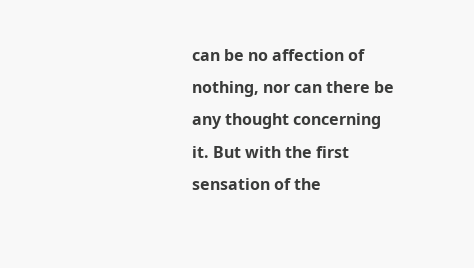can be no affection of nothing, nor can there be any thought concerning it. But with the first sensation of the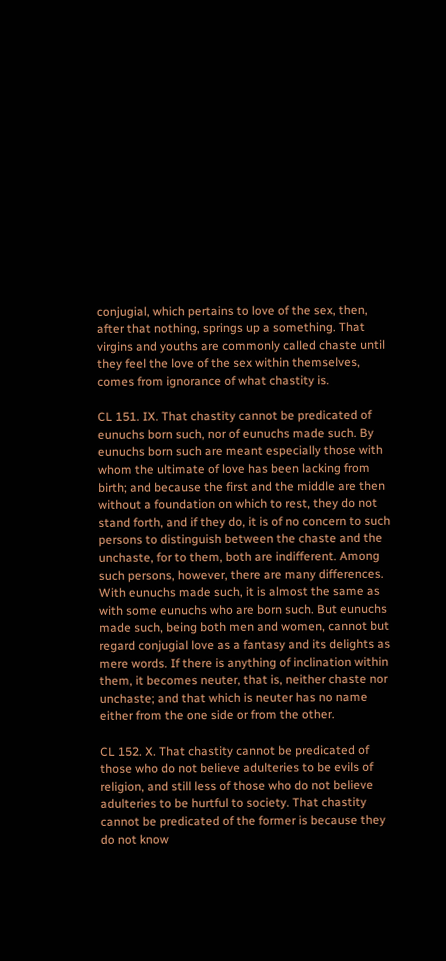conjugial, which pertains to love of the sex, then, after that nothing, springs up a something. That virgins and youths are commonly called chaste until they feel the love of the sex within themselves, comes from ignorance of what chastity is.

CL 151. IX. That chastity cannot be predicated of eunuchs born such, nor of eunuchs made such. By eunuchs born such are meant especially those with whom the ultimate of love has been lacking from birth; and because the first and the middle are then without a foundation on which to rest, they do not stand forth, and if they do, it is of no concern to such persons to distinguish between the chaste and the unchaste, for to them, both are indifferent. Among such persons, however, there are many differences. With eunuchs made such, it is almost the same as with some eunuchs who are born such. But eunuchs made such, being both men and women, cannot but regard conjugial love as a fantasy and its delights as mere words. If there is anything of inclination within them, it becomes neuter, that is, neither chaste nor unchaste; and that which is neuter has no name either from the one side or from the other.

CL 152. X. That chastity cannot be predicated of those who do not believe adulteries to be evils of religion, and still less of those who do not believe adulteries to be hurtful to society. That chastity cannot be predicated of the former is because they do not know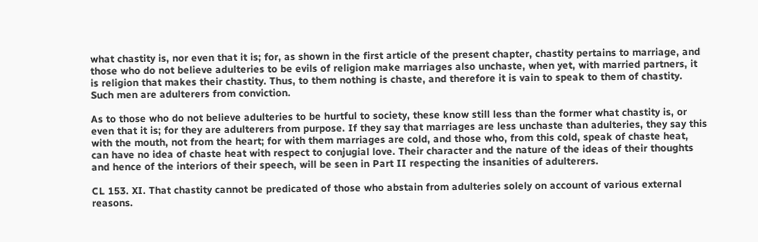what chastity is, nor even that it is; for, as shown in the first article of the present chapter, chastity pertains to marriage, and those who do not believe adulteries to be evils of religion make marriages also unchaste, when yet, with married partners, it is religion that makes their chastity. Thus, to them nothing is chaste, and therefore it is vain to speak to them of chastity. Such men are adulterers from conviction.

As to those who do not believe adulteries to be hurtful to society, these know still less than the former what chastity is, or even that it is; for they are adulterers from purpose. If they say that marriages are less unchaste than adulteries, they say this with the mouth, not from the heart; for with them marriages are cold, and those who, from this cold, speak of chaste heat, can have no idea of chaste heat with respect to conjugial love. Their character and the nature of the ideas of their thoughts and hence of the interiors of their speech, will be seen in Part II respecting the insanities of adulterers.

CL 153. XI. That chastity cannot be predicated of those who abstain from adulteries solely on account of various external reasons.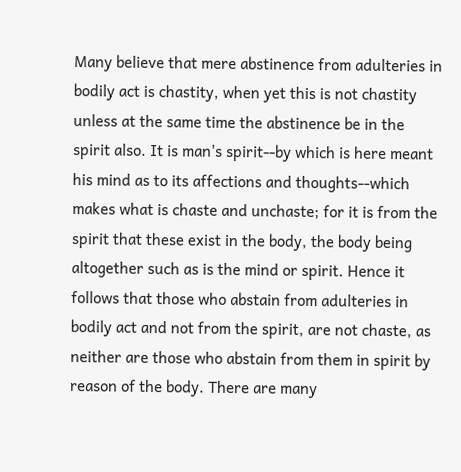Many believe that mere abstinence from adulteries in bodily act is chastity, when yet this is not chastity unless at the same time the abstinence be in the spirit also. It is man's spirit--by which is here meant his mind as to its affections and thoughts--which makes what is chaste and unchaste; for it is from the spirit that these exist in the body, the body being altogether such as is the mind or spirit. Hence it follows that those who abstain from adulteries in bodily act and not from the spirit, are not chaste, as neither are those who abstain from them in spirit by reason of the body. There are many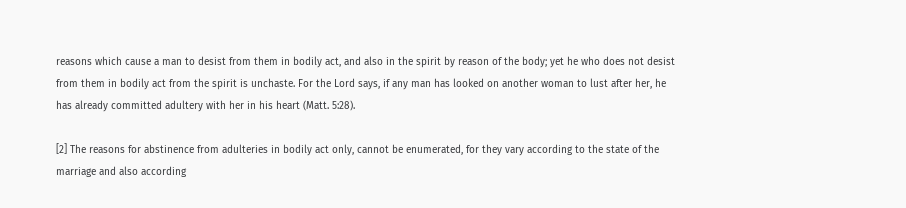reasons which cause a man to desist from them in bodily act, and also in the spirit by reason of the body; yet he who does not desist from them in bodily act from the spirit is unchaste. For the Lord says, if any man has looked on another woman to lust after her, he has already committed adultery with her in his heart (Matt. 5:28).

[2] The reasons for abstinence from adulteries in bodily act only, cannot be enumerated, for they vary according to the state of the marriage and also according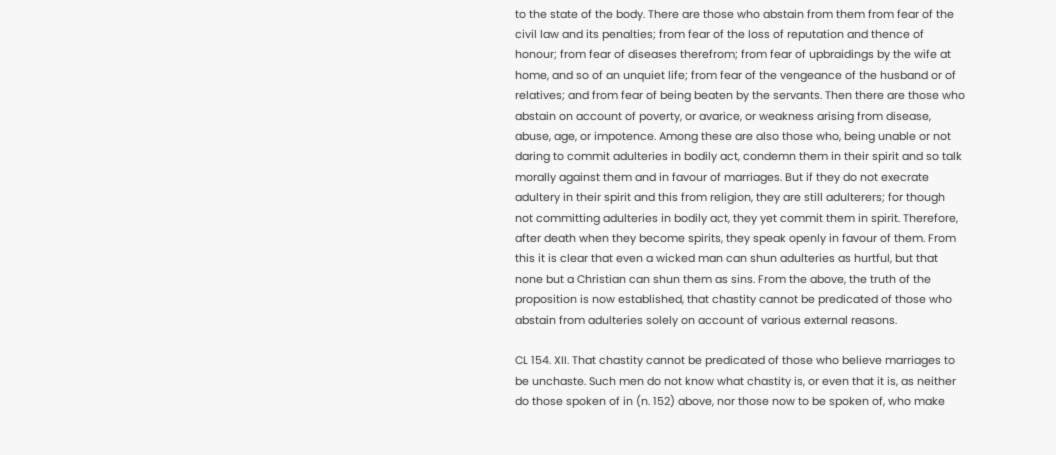to the state of the body. There are those who abstain from them from fear of the civil law and its penalties; from fear of the loss of reputation and thence of honour; from fear of diseases therefrom; from fear of upbraidings by the wife at home, and so of an unquiet life; from fear of the vengeance of the husband or of relatives; and from fear of being beaten by the servants. Then there are those who abstain on account of poverty, or avarice, or weakness arising from disease, abuse, age, or impotence. Among these are also those who, being unable or not daring to commit adulteries in bodily act, condemn them in their spirit and so talk morally against them and in favour of marriages. But if they do not execrate adultery in their spirit and this from religion, they are still adulterers; for though not committing adulteries in bodily act, they yet commit them in spirit. Therefore, after death when they become spirits, they speak openly in favour of them. From this it is clear that even a wicked man can shun adulteries as hurtful, but that none but a Christian can shun them as sins. From the above, the truth of the proposition is now established, that chastity cannot be predicated of those who abstain from adulteries solely on account of various external reasons.

CL 154. XII. That chastity cannot be predicated of those who believe marriages to be unchaste. Such men do not know what chastity is, or even that it is, as neither do those spoken of in (n. 152) above, nor those now to be spoken of, who make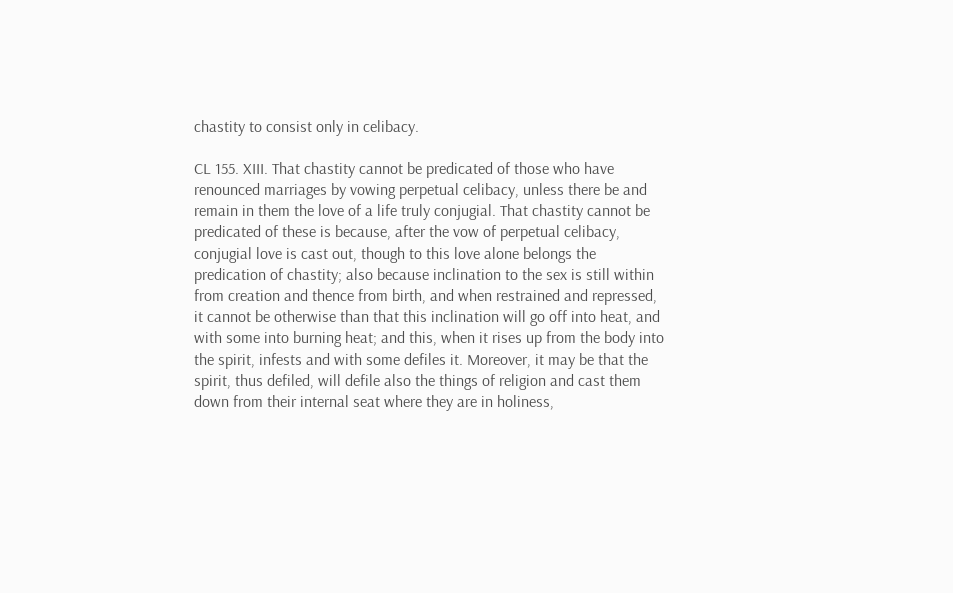chastity to consist only in celibacy.

CL 155. XIII. That chastity cannot be predicated of those who have renounced marriages by vowing perpetual celibacy, unless there be and remain in them the love of a life truly conjugial. That chastity cannot be predicated of these is because, after the vow of perpetual celibacy, conjugial love is cast out, though to this love alone belongs the predication of chastity; also because inclination to the sex is still within from creation and thence from birth, and when restrained and repressed, it cannot be otherwise than that this inclination will go off into heat, and with some into burning heat; and this, when it rises up from the body into the spirit, infests and with some defiles it. Moreover, it may be that the spirit, thus defiled, will defile also the things of religion and cast them down from their internal seat where they are in holiness,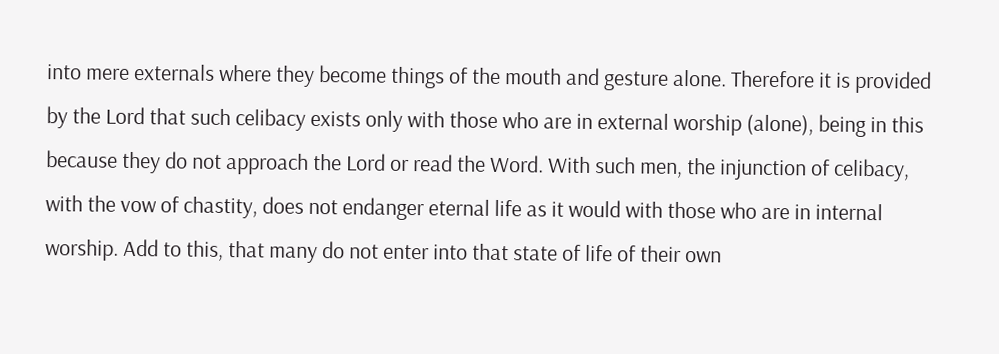into mere externals where they become things of the mouth and gesture alone. Therefore it is provided by the Lord that such celibacy exists only with those who are in external worship (alone), being in this because they do not approach the Lord or read the Word. With such men, the injunction of celibacy, with the vow of chastity, does not endanger eternal life as it would with those who are in internal worship. Add to this, that many do not enter into that state of life of their own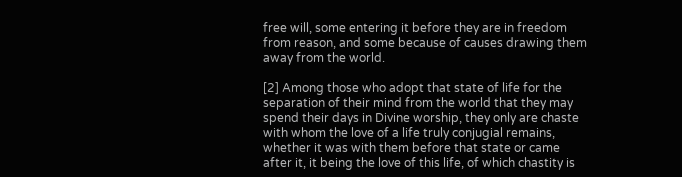free will, some entering it before they are in freedom from reason, and some because of causes drawing them away from the world.

[2] Among those who adopt that state of life for the separation of their mind from the world that they may spend their days in Divine worship, they only are chaste with whom the love of a life truly conjugial remains, whether it was with them before that state or came after it, it being the love of this life, of which chastity is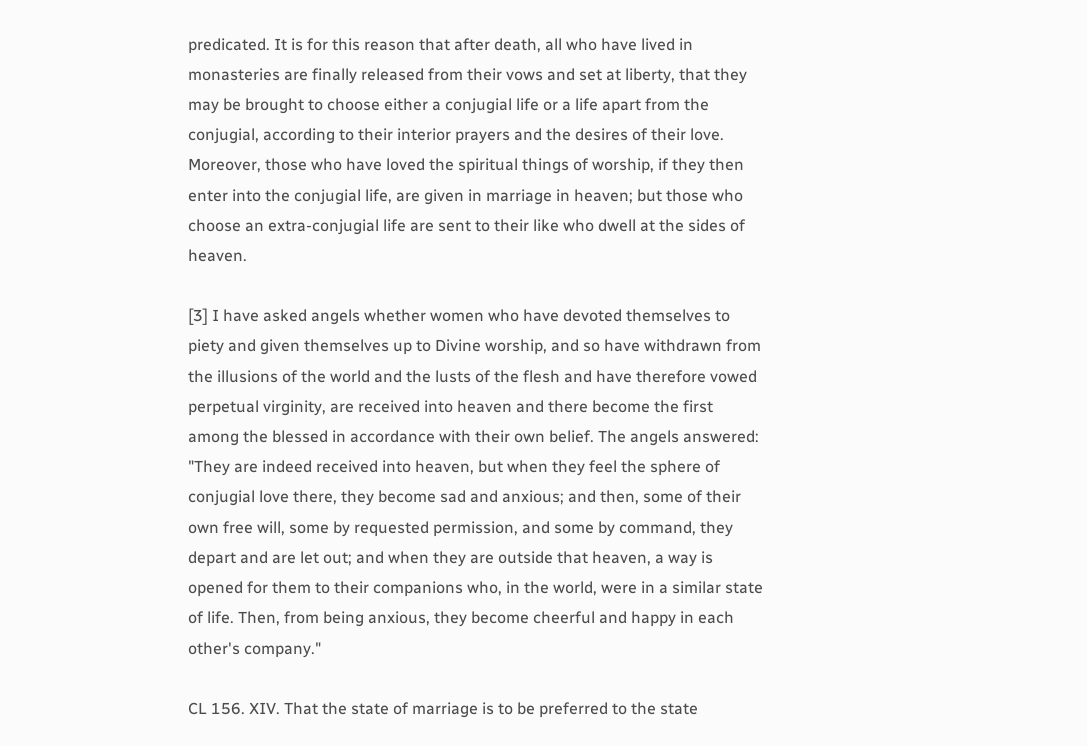predicated. It is for this reason that after death, all who have lived in monasteries are finally released from their vows and set at liberty, that they may be brought to choose either a conjugial life or a life apart from the conjugial, according to their interior prayers and the desires of their love. Moreover, those who have loved the spiritual things of worship, if they then enter into the conjugial life, are given in marriage in heaven; but those who choose an extra-conjugial life are sent to their like who dwell at the sides of heaven.

[3] I have asked angels whether women who have devoted themselves to piety and given themselves up to Divine worship, and so have withdrawn from the illusions of the world and the lusts of the flesh and have therefore vowed perpetual virginity, are received into heaven and there become the first among the blessed in accordance with their own belief. The angels answered: "They are indeed received into heaven, but when they feel the sphere of conjugial love there, they become sad and anxious; and then, some of their own free will, some by requested permission, and some by command, they depart and are let out; and when they are outside that heaven, a way is opened for them to their companions who, in the world, were in a similar state of life. Then, from being anxious, they become cheerful and happy in each other's company."

CL 156. XIV. That the state of marriage is to be preferred to the state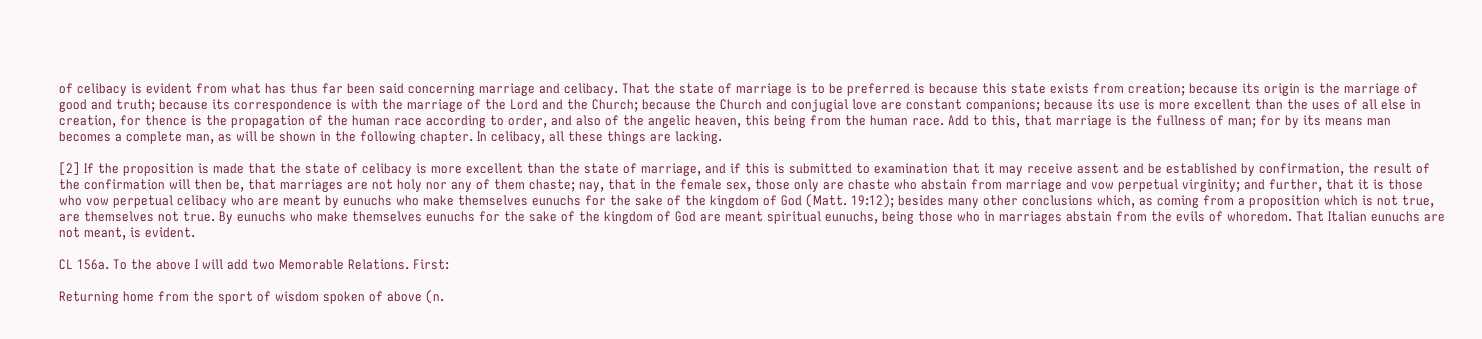of celibacy is evident from what has thus far been said concerning marriage and celibacy. That the state of marriage is to be preferred is because this state exists from creation; because its origin is the marriage of good and truth; because its correspondence is with the marriage of the Lord and the Church; because the Church and conjugial love are constant companions; because its use is more excellent than the uses of all else in creation, for thence is the propagation of the human race according to order, and also of the angelic heaven, this being from the human race. Add to this, that marriage is the fullness of man; for by its means man becomes a complete man, as will be shown in the following chapter. In celibacy, all these things are lacking.

[2] If the proposition is made that the state of celibacy is more excellent than the state of marriage, and if this is submitted to examination that it may receive assent and be established by confirmation, the result of the confirmation will then be, that marriages are not holy nor any of them chaste; nay, that in the female sex, those only are chaste who abstain from marriage and vow perpetual virginity; and further, that it is those who vow perpetual celibacy who are meant by eunuchs who make themselves eunuchs for the sake of the kingdom of God (Matt. 19:12); besides many other conclusions which, as coming from a proposition which is not true, are themselves not true. By eunuchs who make themselves eunuchs for the sake of the kingdom of God are meant spiritual eunuchs, being those who in marriages abstain from the evils of whoredom. That Italian eunuchs are not meant, is evident.

CL 156a. To the above I will add two Memorable Relations. First:

Returning home from the sport of wisdom spoken of above (n.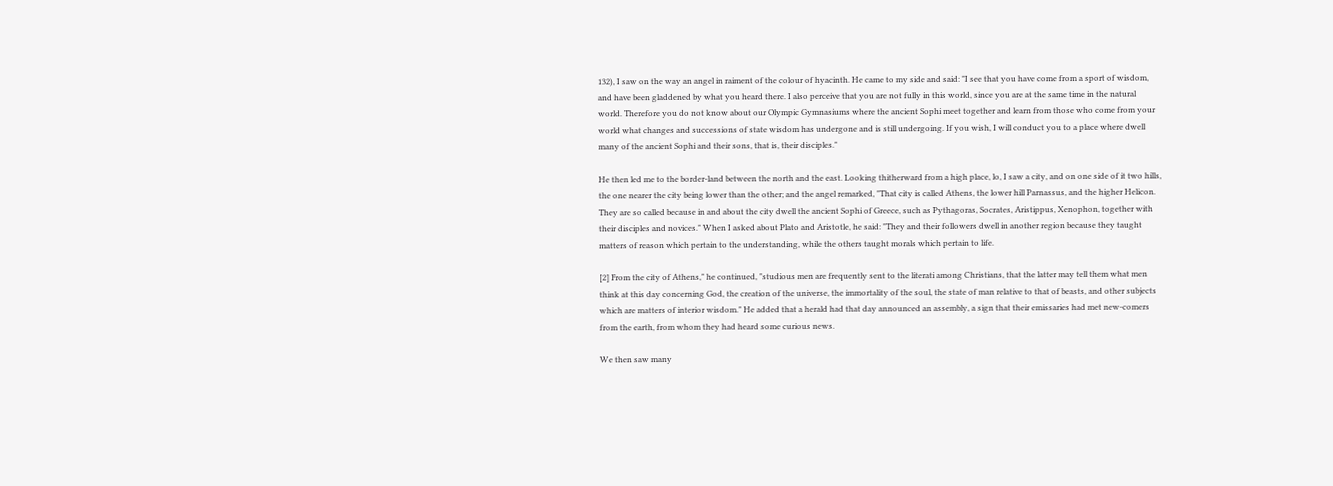132), I saw on the way an angel in raiment of the colour of hyacinth. He came to my side and said: "I see that you have come from a sport of wisdom, and have been gladdened by what you heard there. I also perceive that you are not fully in this world, since you are at the same time in the natural world. Therefore you do not know about our Olympic Gymnasiums where the ancient Sophi meet together and learn from those who come from your world what changes and successions of state wisdom has undergone and is still undergoing. If you wish, I will conduct you to a place where dwell many of the ancient Sophi and their sons, that is, their disciples."

He then led me to the border-land between the north and the east. Looking thitherward from a high place, lo, I saw a city, and on one side of it two hills, the one nearer the city being lower than the other; and the angel remarked, "That city is called Athens, the lower hill Parnassus, and the higher Helicon. They are so called because in and about the city dwell the ancient Sophi of Greece, such as Pythagoras, Socrates, Aristippus, Xenophon, together with their disciples and novices." When I asked about Plato and Aristotle, he said: "They and their followers dwell in another region because they taught matters of reason which pertain to the understanding, while the others taught morals which pertain to life.

[2] From the city of Athens," he continued, "studious men are frequently sent to the literati among Christians, that the latter may tell them what men think at this day concerning God, the creation of the universe, the immortality of the soul, the state of man relative to that of beasts, and other subjects which are matters of interior wisdom." He added that a herald had that day announced an assembly, a sign that their emissaries had met new-comers from the earth, from whom they had heard some curious news.

We then saw many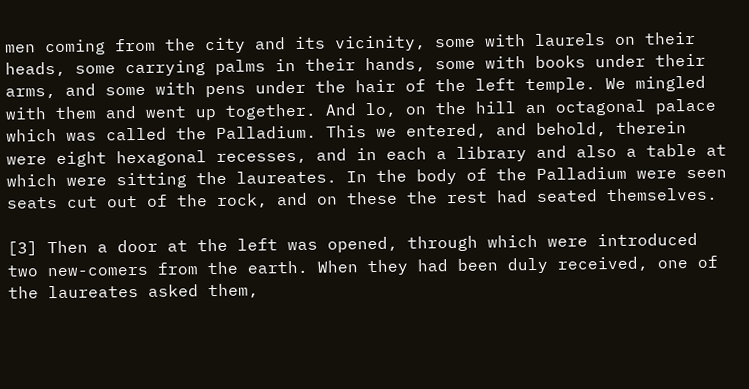men coming from the city and its vicinity, some with laurels on their heads, some carrying palms in their hands, some with books under their arms, and some with pens under the hair of the left temple. We mingled with them and went up together. And lo, on the hill an octagonal palace which was called the Palladium. This we entered, and behold, therein were eight hexagonal recesses, and in each a library and also a table at which were sitting the laureates. In the body of the Palladium were seen seats cut out of the rock, and on these the rest had seated themselves.

[3] Then a door at the left was opened, through which were introduced two new-comers from the earth. When they had been duly received, one of the laureates asked them,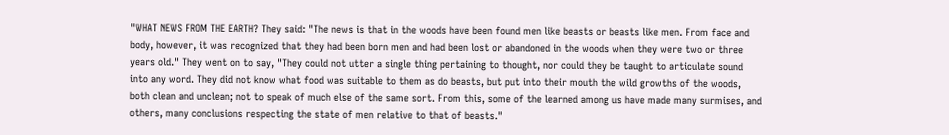"WHAT NEWS FROM THE EARTH? They said: "The news is that in the woods have been found men like beasts or beasts like men. From face and body, however, it was recognized that they had been born men and had been lost or abandoned in the woods when they were two or three years old." They went on to say, "They could not utter a single thing pertaining to thought, nor could they be taught to articulate sound into any word. They did not know what food was suitable to them as do beasts, but put into their mouth the wild growths of the woods, both clean and unclean; not to speak of much else of the same sort. From this, some of the learned among us have made many surmises, and others, many conclusions respecting the state of men relative to that of beasts."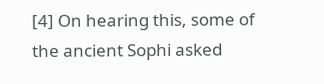[4] On hearing this, some of the ancient Sophi asked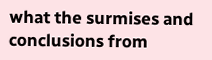what the surmises and conclusions from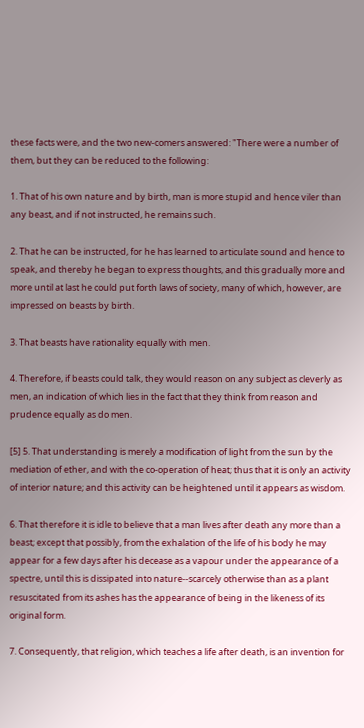these facts were, and the two new-comers answered: "There were a number of them, but they can be reduced to the following:

1. That of his own nature and by birth, man is more stupid and hence viler than any beast, and if not instructed, he remains such.

2. That he can be instructed, for he has learned to articulate sound and hence to speak, and thereby he began to express thoughts, and this gradually more and more until at last he could put forth laws of society, many of which, however, are impressed on beasts by birth.

3. That beasts have rationality equally with men.

4. Therefore, if beasts could talk, they would reason on any subject as cleverly as men, an indication of which lies in the fact that they think from reason and prudence equally as do men.

[5] 5. That understanding is merely a modification of light from the sun by the mediation of ether, and with the co-operation of heat; thus that it is only an activity of interior nature; and this activity can be heightened until it appears as wisdom.

6. That therefore it is idle to believe that a man lives after death any more than a beast; except that possibly, from the exhalation of the life of his body he may appear for a few days after his decease as a vapour under the appearance of a spectre, until this is dissipated into nature--scarcely otherwise than as a plant resuscitated from its ashes has the appearance of being in the likeness of its original form.

7. Consequently, that religion, which teaches a life after death, is an invention for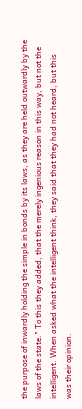the purpose of inwardly holding the simple in bonds by its laws, as they are held outwardly by the laws of the state." To this they added, that the merely ingenious reason in this way, but not the intelligent. When asked what the intelligent think, they said that they had not heard, but this was their opinion.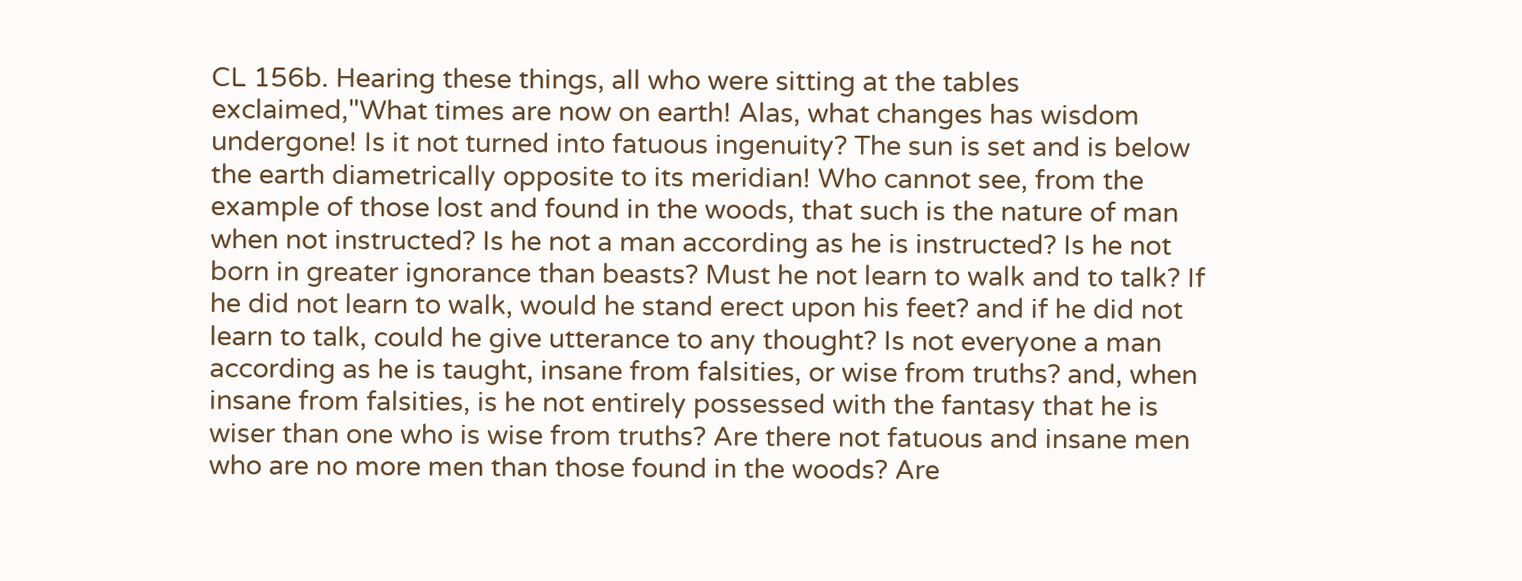CL 156b. Hearing these things, all who were sitting at the tables exclaimed,"What times are now on earth! Alas, what changes has wisdom undergone! Is it not turned into fatuous ingenuity? The sun is set and is below the earth diametrically opposite to its meridian! Who cannot see, from the example of those lost and found in the woods, that such is the nature of man when not instructed? Is he not a man according as he is instructed? Is he not born in greater ignorance than beasts? Must he not learn to walk and to talk? If he did not learn to walk, would he stand erect upon his feet? and if he did not learn to talk, could he give utterance to any thought? Is not everyone a man according as he is taught, insane from falsities, or wise from truths? and, when insane from falsities, is he not entirely possessed with the fantasy that he is wiser than one who is wise from truths? Are there not fatuous and insane men who are no more men than those found in the woods? Are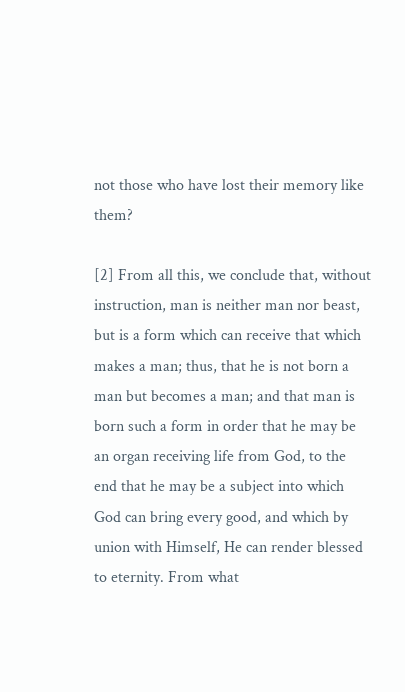not those who have lost their memory like them?

[2] From all this, we conclude that, without instruction, man is neither man nor beast, but is a form which can receive that which makes a man; thus, that he is not born a man but becomes a man; and that man is born such a form in order that he may be an organ receiving life from God, to the end that he may be a subject into which God can bring every good, and which by union with Himself, He can render blessed to eternity. From what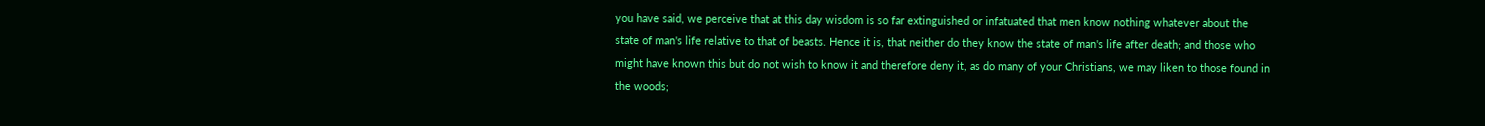you have said, we perceive that at this day wisdom is so far extinguished or infatuated that men know nothing whatever about the state of man's life relative to that of beasts. Hence it is, that neither do they know the state of man's life after death; and those who might have known this but do not wish to know it and therefore deny it, as do many of your Christians, we may liken to those found in the woods;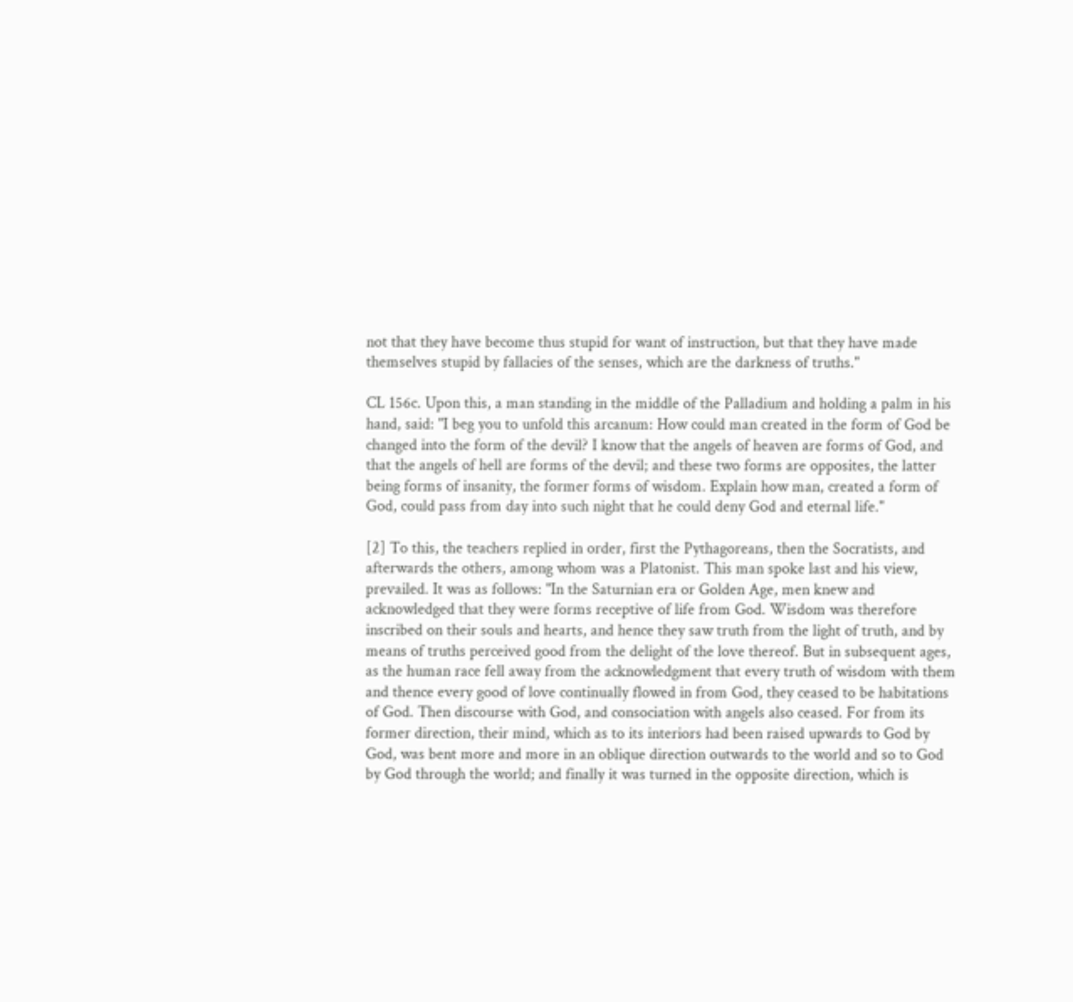not that they have become thus stupid for want of instruction, but that they have made themselves stupid by fallacies of the senses, which are the darkness of truths."

CL 156c. Upon this, a man standing in the middle of the Palladium and holding a palm in his hand, said: "I beg you to unfold this arcanum: How could man created in the form of God be changed into the form of the devil? I know that the angels of heaven are forms of God, and that the angels of hell are forms of the devil; and these two forms are opposites, the latter being forms of insanity, the former forms of wisdom. Explain how man, created a form of God, could pass from day into such night that he could deny God and eternal life."

[2] To this, the teachers replied in order, first the Pythagoreans, then the Socratists, and afterwards the others, among whom was a Platonist. This man spoke last and his view, prevailed. It was as follows: "In the Saturnian era or Golden Age, men knew and acknowledged that they were forms receptive of life from God. Wisdom was therefore inscribed on their souls and hearts, and hence they saw truth from the light of truth, and by means of truths perceived good from the delight of the love thereof. But in subsequent ages, as the human race fell away from the acknowledgment that every truth of wisdom with them and thence every good of love continually flowed in from God, they ceased to be habitations of God. Then discourse with God, and consociation with angels also ceased. For from its former direction, their mind, which as to its interiors had been raised upwards to God by God, was bent more and more in an oblique direction outwards to the world and so to God by God through the world; and finally it was turned in the opposite direction, which is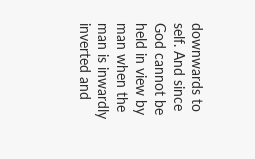downwards to self. And since God cannot be held in view by man when the man is inwardly inverted and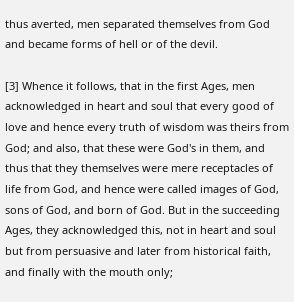thus averted, men separated themselves from God and became forms of hell or of the devil.

[3] Whence it follows, that in the first Ages, men acknowledged in heart and soul that every good of love and hence every truth of wisdom was theirs from God; and also, that these were God's in them, and thus that they themselves were mere receptacles of life from God, and hence were called images of God, sons of God, and born of God. But in the succeeding Ages, they acknowledged this, not in heart and soul but from persuasive and later from historical faith, and finally with the mouth only;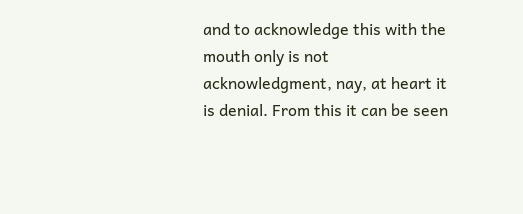and to acknowledge this with the mouth only is not acknowledgment, nay, at heart it is denial. From this it can be seen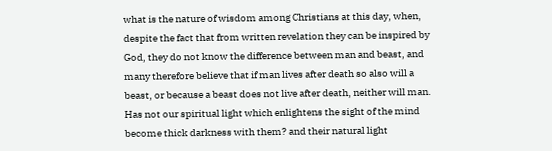what is the nature of wisdom among Christians at this day, when, despite the fact that from written revelation they can be inspired by God, they do not know the difference between man and beast, and many therefore believe that if man lives after death so also will a beast, or because a beast does not live after death, neither will man. Has not our spiritual light which enlightens the sight of the mind become thick darkness with them? and their natural light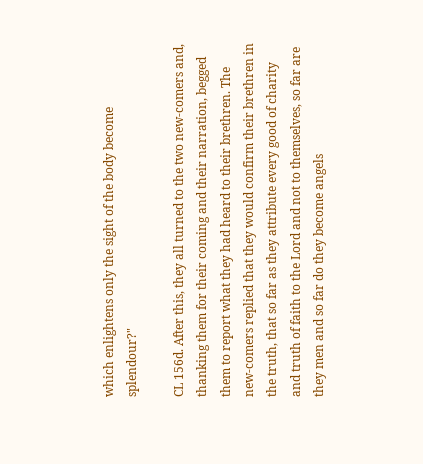which enlightens only the sight of the body become splendour?"

CL 156d. After this, they all turned to the two new-comers and, thanking them for their coming and their narration, begged them to report what they had heard to their brethren. The new-comers replied that they would confirm their brethren in the truth, that so far as they attribute every good of charity and truth of faith to the Lord and not to themselves, so far are they men and so far do they become angels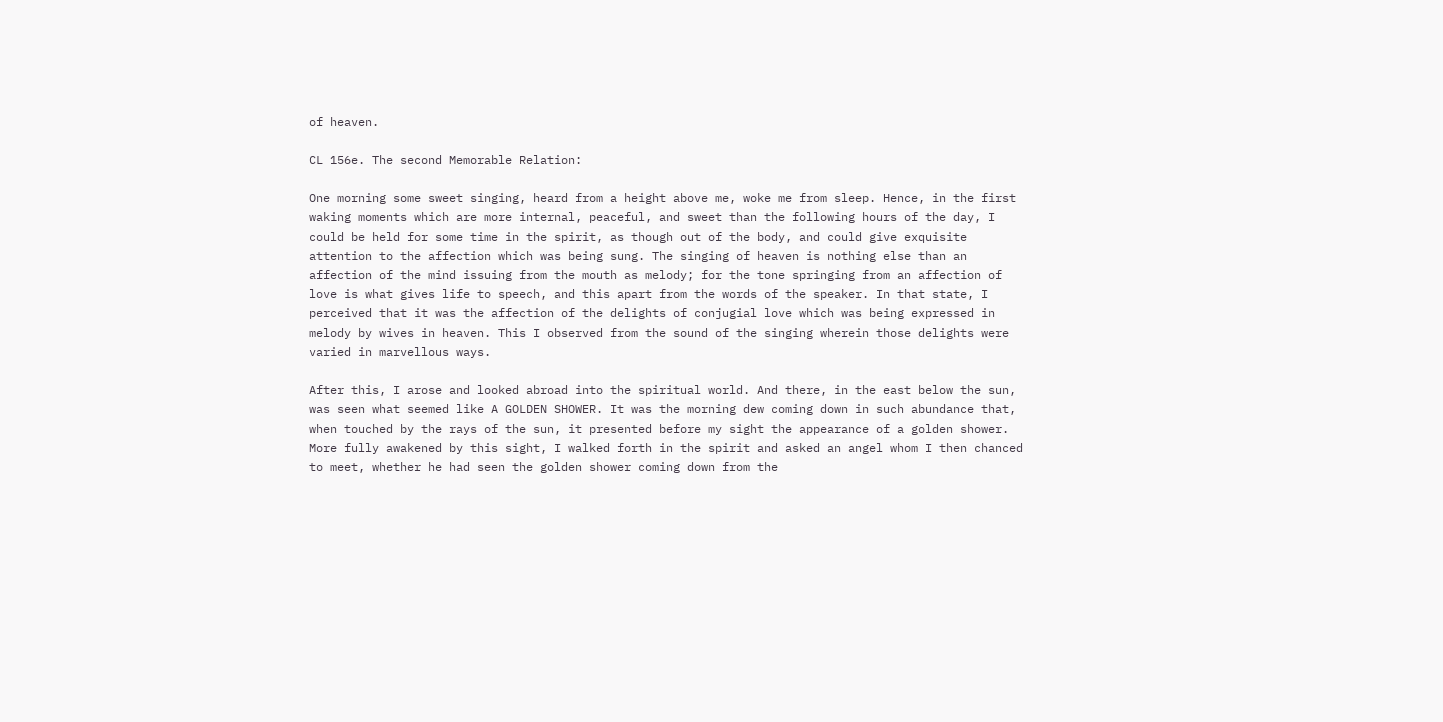of heaven.

CL 156e. The second Memorable Relation:

One morning some sweet singing, heard from a height above me, woke me from sleep. Hence, in the first waking moments which are more internal, peaceful, and sweet than the following hours of the day, I could be held for some time in the spirit, as though out of the body, and could give exquisite attention to the affection which was being sung. The singing of heaven is nothing else than an affection of the mind issuing from the mouth as melody; for the tone springing from an affection of love is what gives life to speech, and this apart from the words of the speaker. In that state, I perceived that it was the affection of the delights of conjugial love which was being expressed in melody by wives in heaven. This I observed from the sound of the singing wherein those delights were varied in marvellous ways.

After this, I arose and looked abroad into the spiritual world. And there, in the east below the sun, was seen what seemed like A GOLDEN SHOWER. It was the morning dew coming down in such abundance that, when touched by the rays of the sun, it presented before my sight the appearance of a golden shower. More fully awakened by this sight, I walked forth in the spirit and asked an angel whom I then chanced to meet, whether he had seen the golden shower coming down from the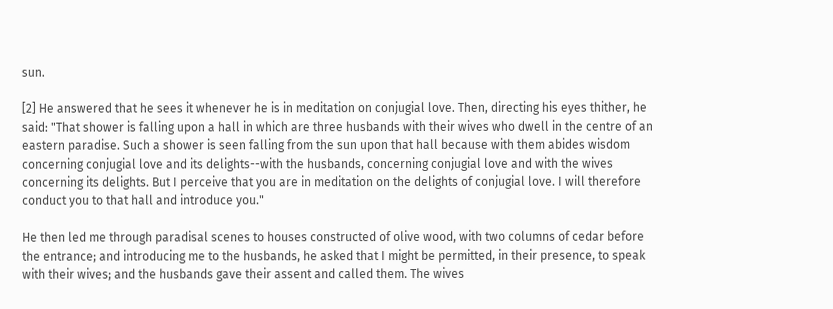sun.

[2] He answered that he sees it whenever he is in meditation on conjugial love. Then, directing his eyes thither, he said: "That shower is falling upon a hall in which are three husbands with their wives who dwell in the centre of an eastern paradise. Such a shower is seen falling from the sun upon that hall because with them abides wisdom concerning conjugial love and its delights--with the husbands, concerning conjugial love and with the wives concerning its delights. But I perceive that you are in meditation on the delights of conjugial love. I will therefore conduct you to that hall and introduce you."

He then led me through paradisal scenes to houses constructed of olive wood, with two columns of cedar before the entrance; and introducing me to the husbands, he asked that I might be permitted, in their presence, to speak with their wives; and the husbands gave their assent and called them. The wives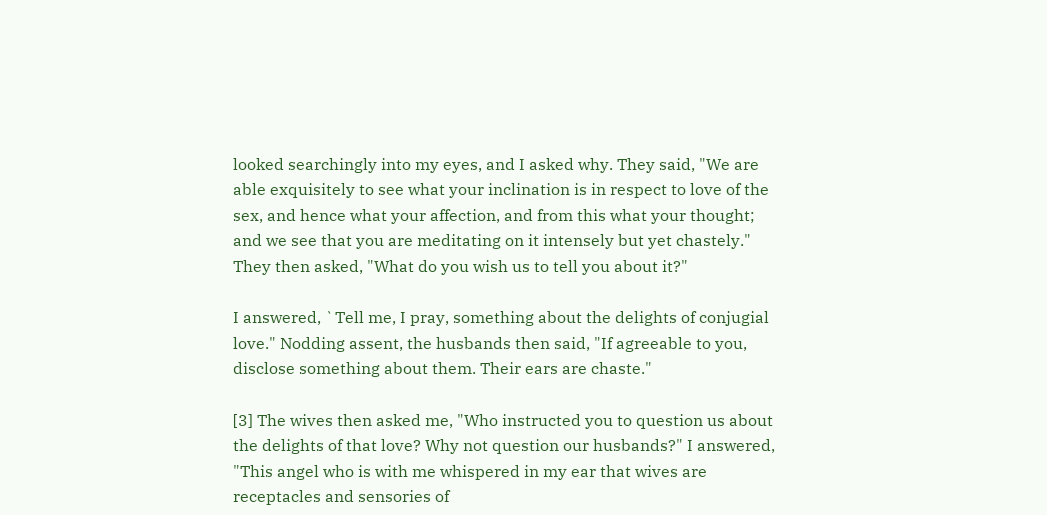looked searchingly into my eyes, and I asked why. They said, "We are able exquisitely to see what your inclination is in respect to love of the sex, and hence what your affection, and from this what your thought; and we see that you are meditating on it intensely but yet chastely." They then asked, "What do you wish us to tell you about it?"

I answered, `Tell me, I pray, something about the delights of conjugial love." Nodding assent, the husbands then said, "If agreeable to you, disclose something about them. Their ears are chaste."

[3] The wives then asked me, "Who instructed you to question us about the delights of that love? Why not question our husbands?" I answered, "This angel who is with me whispered in my ear that wives are receptacles and sensories of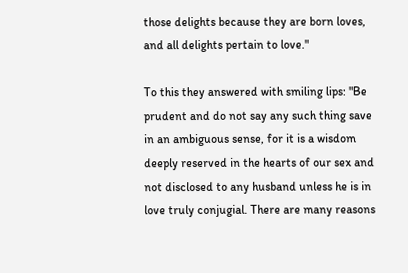those delights because they are born loves, and all delights pertain to love."

To this they answered with smiling lips: "Be prudent and do not say any such thing save in an ambiguous sense, for it is a wisdom deeply reserved in the hearts of our sex and not disclosed to any husband unless he is in love truly conjugial. There are many reasons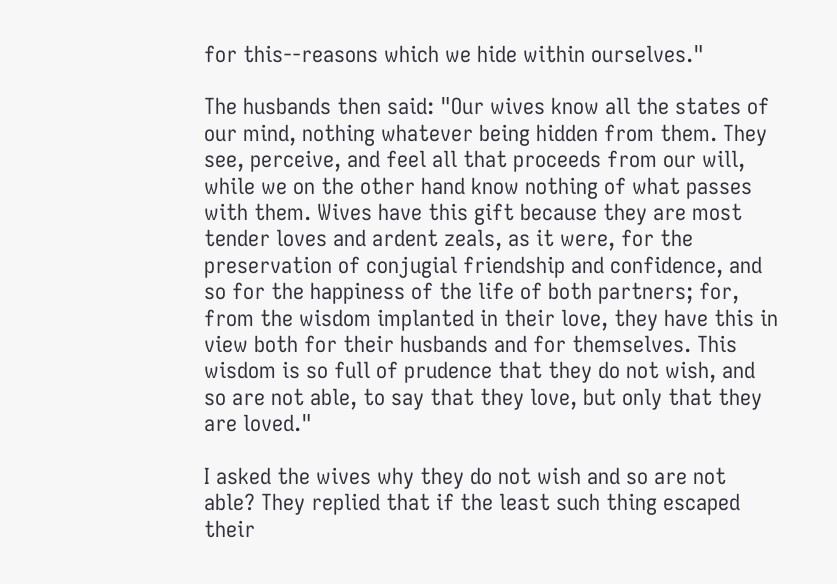for this--reasons which we hide within ourselves."

The husbands then said: "Our wives know all the states of our mind, nothing whatever being hidden from them. They see, perceive, and feel all that proceeds from our will, while we on the other hand know nothing of what passes with them. Wives have this gift because they are most tender loves and ardent zeals, as it were, for the preservation of conjugial friendship and confidence, and so for the happiness of the life of both partners; for, from the wisdom implanted in their love, they have this in view both for their husbands and for themselves. This wisdom is so full of prudence that they do not wish, and so are not able, to say that they love, but only that they are loved."

I asked the wives why they do not wish and so are not able? They replied that if the least such thing escaped their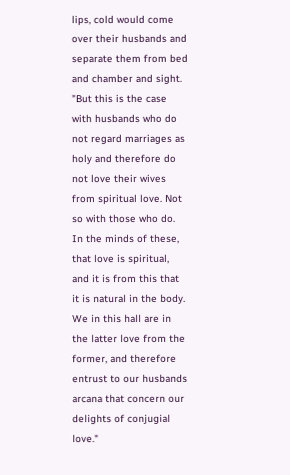lips, cold would come over their husbands and separate them from bed and chamber and sight. "But this is the case with husbands who do not regard marriages as holy and therefore do not love their wives from spiritual love. Not so with those who do. In the minds of these, that love is spiritual, and it is from this that it is natural in the body. We in this hall are in the latter love from the former, and therefore entrust to our husbands arcana that concern our delights of conjugial love."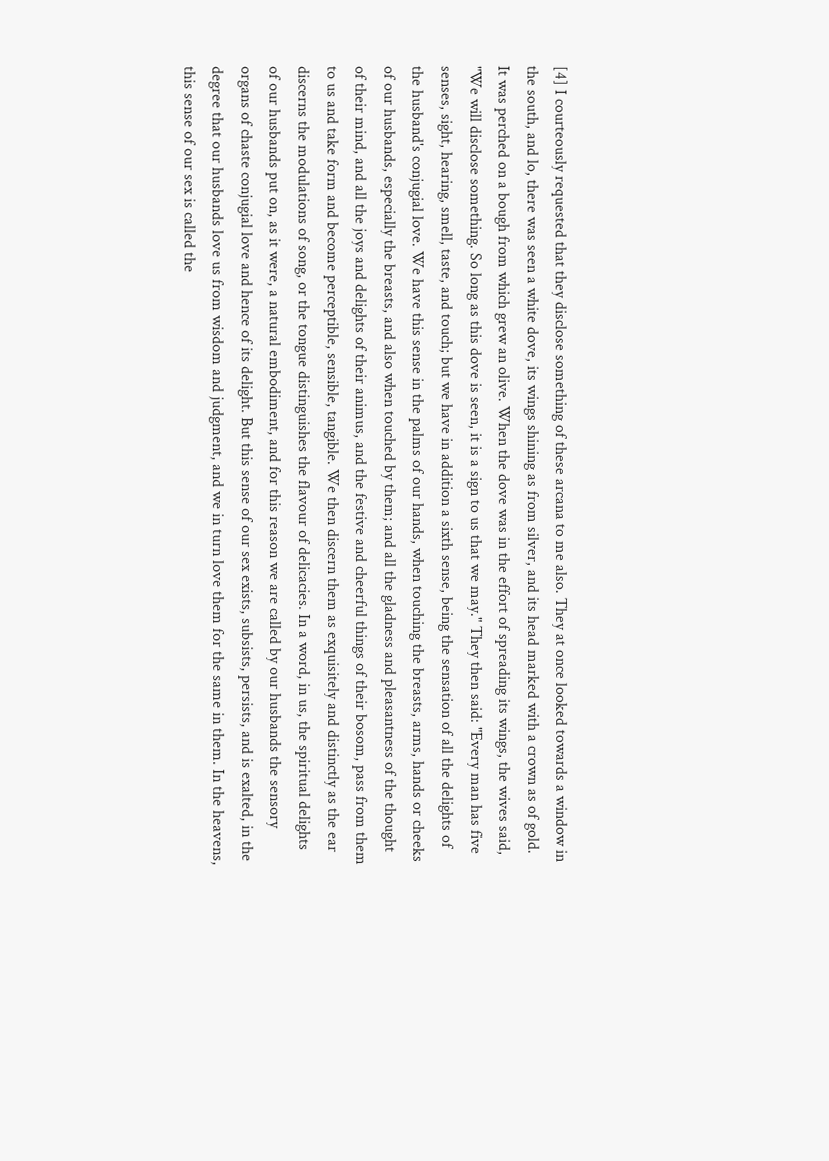[4] I courteously requested that they disclose something of these arcana to me also. They at once looked towards a window in the south, and lo, there was seen a white dove, its wings shining as from silver, and its head marked with a crown as of gold. It was perched on a bough from which grew an olive. When the dove was in the effort of spreading its wings, the wives said, "We will disclose something. So long as this dove is seen, it is a sign to us that we may." They then said: "Every man has five senses, sight, hearing, smell, taste, and touch; but we have in addition a sixth sense, being the sensation of all the delights of the husband's conjugial love. We have this sense in the palms of our hands, when touching the breasts, arms, hands or cheeks of our husbands, especially the breasts, and also when touched by them; and all the gladness and pleasantness of the thought of their mind, and all the joys and delights of their animus, and the festive and cheerful things of their bosom, pass from them to us and take form and become perceptible, sensible, tangible. We then discern them as exquisitely and distinctly as the ear discerns the modulations of song, or the tongue distinguishes the flavour of delicacies. In a word, in us, the spiritual delights of our husbands put on, as it were, a natural embodiment, and for this reason we are called by our husbands the sensory organs of chaste conjugial love and hence of its delight. But this sense of our sex exists, subsists, persists, and is exalted, in the degree that our husbands love us from wisdom and judgment, and we in turn love them for the same in them. In the heavens, this sense of our sex is called the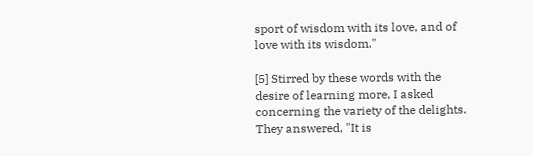sport of wisdom with its love, and of love with its wisdom."

[5] Stirred by these words with the desire of learning more, I asked concerning the variety of the delights. They answered, "It is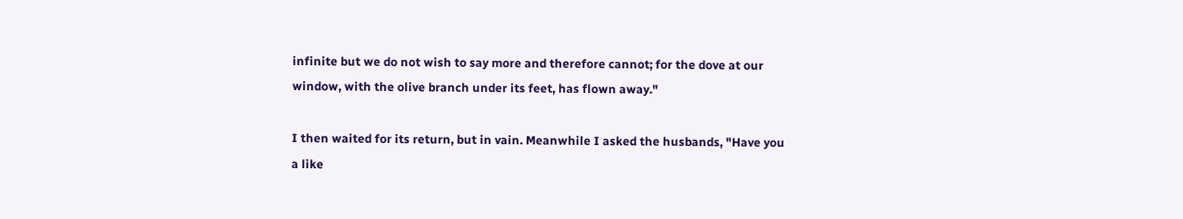infinite but we do not wish to say more and therefore cannot; for the dove at our window, with the olive branch under its feet, has flown away."

I then waited for its return, but in vain. Meanwhile I asked the husbands, "Have you a like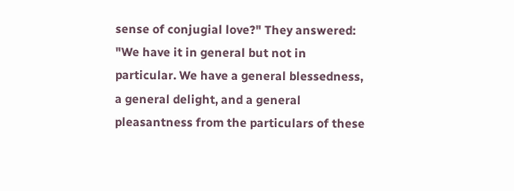sense of conjugial love?" They answered: "We have it in general but not in particular. We have a general blessedness, a general delight, and a general pleasantness from the particulars of these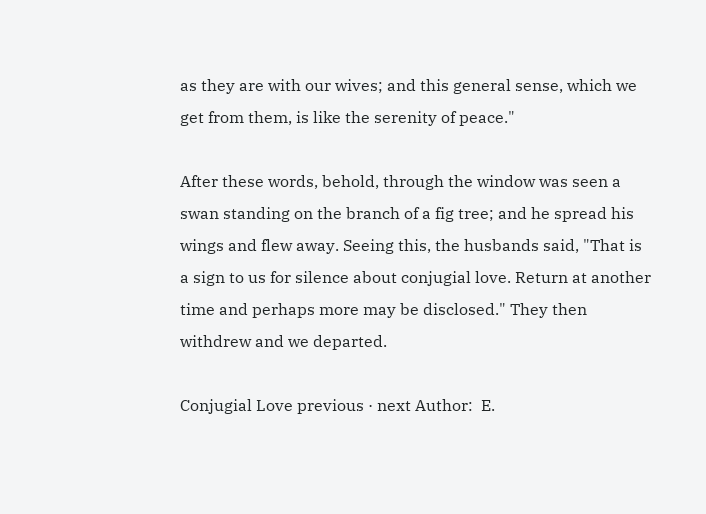as they are with our wives; and this general sense, which we get from them, is like the serenity of peace."

After these words, behold, through the window was seen a swan standing on the branch of a fig tree; and he spread his wings and flew away. Seeing this, the husbands said, "That is a sign to us for silence about conjugial love. Return at another time and perhaps more may be disclosed." They then withdrew and we departed.

Conjugial Love previous · next Author:  E.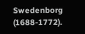Swedenborg (1688-1772).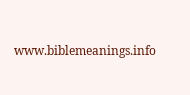www.biblemeanings.info